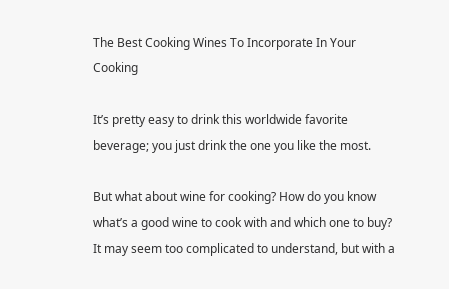The Best Cooking Wines To Incorporate In Your Cooking

It’s pretty easy to drink this worldwide favorite beverage; you just drink the one you like the most.

But what about wine for cooking? How do you know what’s a good wine to cook with and which one to buy? It may seem too complicated to understand, but with a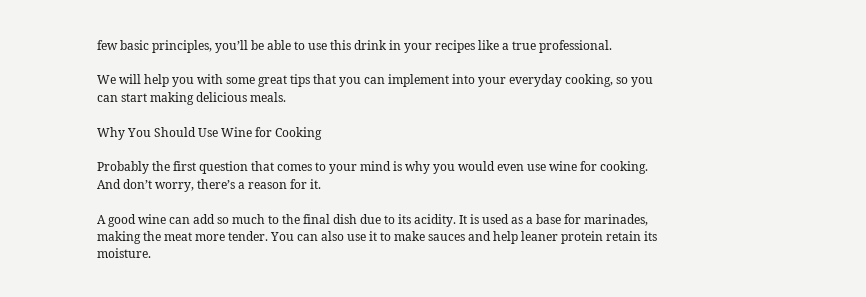few basic principles, you’ll be able to use this drink in your recipes like a true professional.

We will help you with some great tips that you can implement into your everyday cooking, so you can start making delicious meals.

Why You Should Use Wine for Cooking

Probably the first question that comes to your mind is why you would even use wine for cooking. And don’t worry, there’s a reason for it.

A good wine can add so much to the final dish due to its acidity. It is used as a base for marinades, making the meat more tender. You can also use it to make sauces and help leaner protein retain its moisture.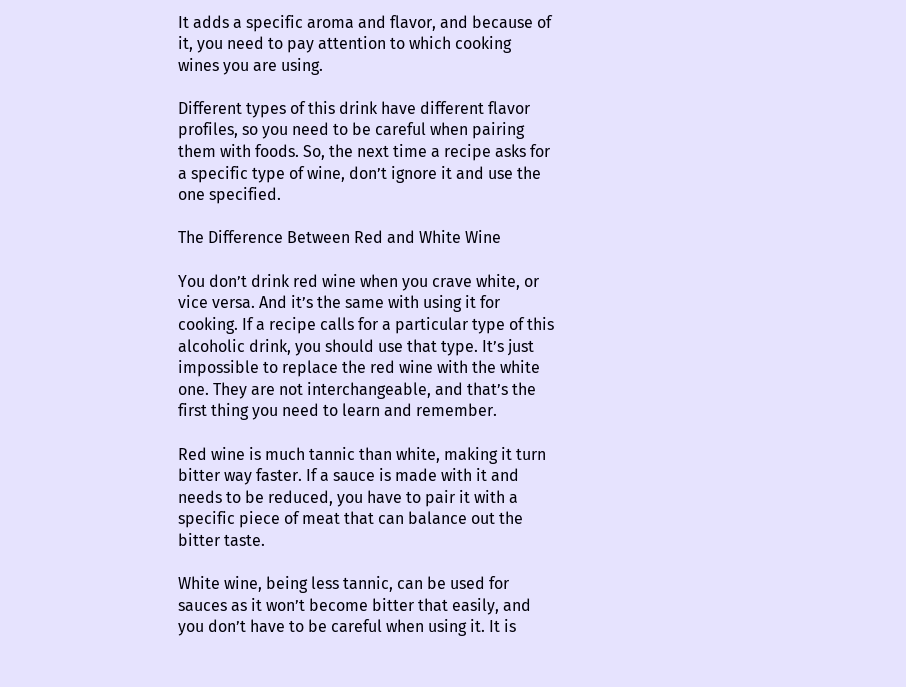It adds a specific aroma and flavor, and because of it, you need to pay attention to which cooking wines you are using.

Different types of this drink have different flavor profiles, so you need to be careful when pairing them with foods. So, the next time a recipe asks for a specific type of wine, don’t ignore it and use the one specified.

The Difference Between Red and White Wine

You don’t drink red wine when you crave white, or vice versa. And it’s the same with using it for cooking. If a recipe calls for a particular type of this alcoholic drink, you should use that type. It’s just impossible to replace the red wine with the white one. They are not interchangeable, and that’s the first thing you need to learn and remember.

Red wine is much tannic than white, making it turn bitter way faster. If a sauce is made with it and needs to be reduced, you have to pair it with a specific piece of meat that can balance out the bitter taste.

White wine, being less tannic, can be used for sauces as it won’t become bitter that easily, and you don’t have to be careful when using it. It is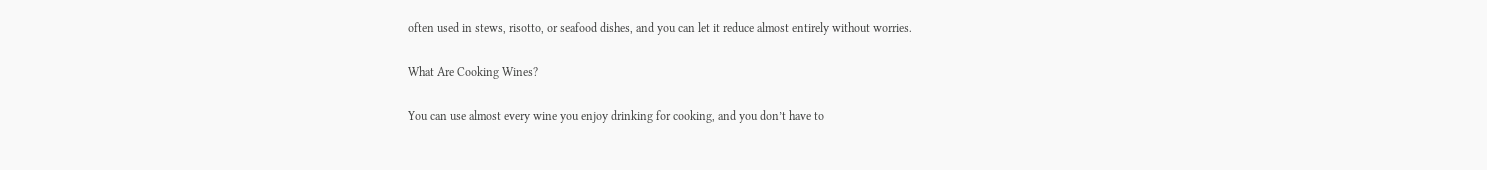often used in stews, risotto, or seafood dishes, and you can let it reduce almost entirely without worries.

What Are Cooking Wines?

You can use almost every wine you enjoy drinking for cooking, and you don’t have to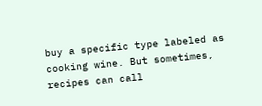buy a specific type labeled as cooking wine. But sometimes, recipes can call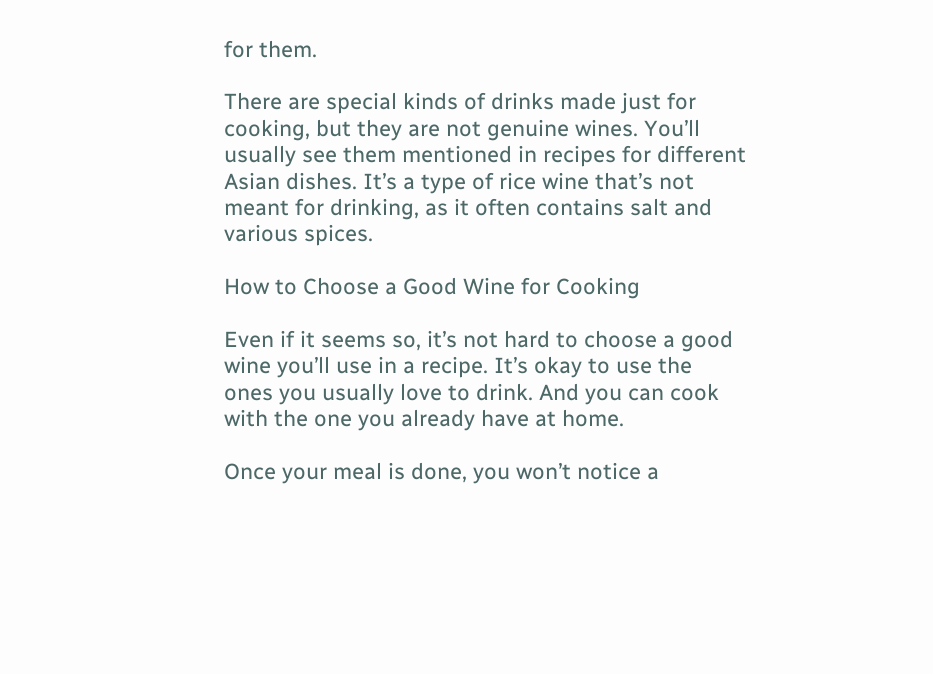for them.

There are special kinds of drinks made just for cooking, but they are not genuine wines. You’ll usually see them mentioned in recipes for different Asian dishes. It’s a type of rice wine that’s not meant for drinking, as it often contains salt and various spices.

How to Choose a Good Wine for Cooking

Even if it seems so, it’s not hard to choose a good wine you’ll use in a recipe. It’s okay to use the ones you usually love to drink. And you can cook with the one you already have at home.

Once your meal is done, you won’t notice a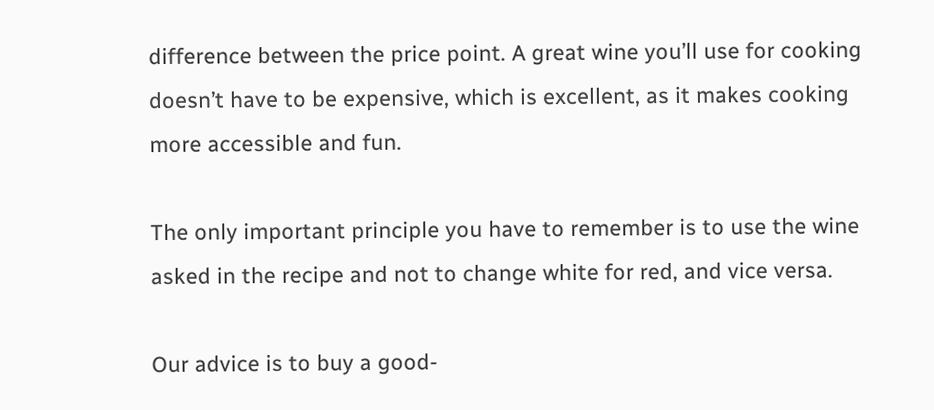difference between the price point. A great wine you’ll use for cooking doesn’t have to be expensive, which is excellent, as it makes cooking more accessible and fun.

The only important principle you have to remember is to use the wine asked in the recipe and not to change white for red, and vice versa.

Our advice is to buy a good-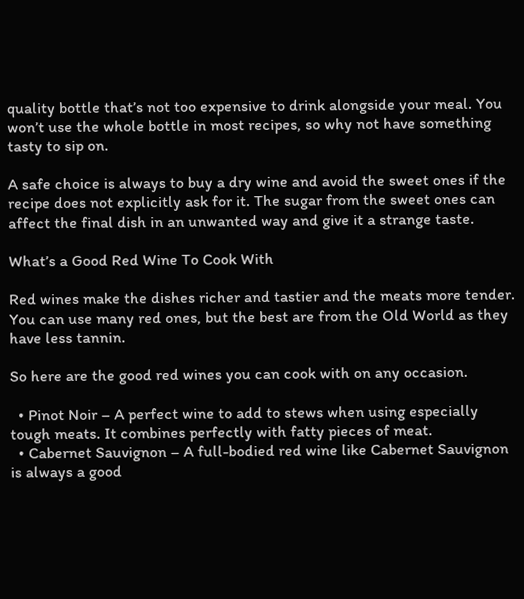quality bottle that’s not too expensive to drink alongside your meal. You won’t use the whole bottle in most recipes, so why not have something tasty to sip on.

A safe choice is always to buy a dry wine and avoid the sweet ones if the recipe does not explicitly ask for it. The sugar from the sweet ones can affect the final dish in an unwanted way and give it a strange taste.

What’s a Good Red Wine To Cook With

Red wines make the dishes richer and tastier and the meats more tender. You can use many red ones, but the best are from the Old World as they have less tannin.

So here are the good red wines you can cook with on any occasion.

  • Pinot Noir – A perfect wine to add to stews when using especially tough meats. It combines perfectly with fatty pieces of meat.
  • Cabernet Sauvignon – A full-bodied red wine like Cabernet Sauvignon is always a good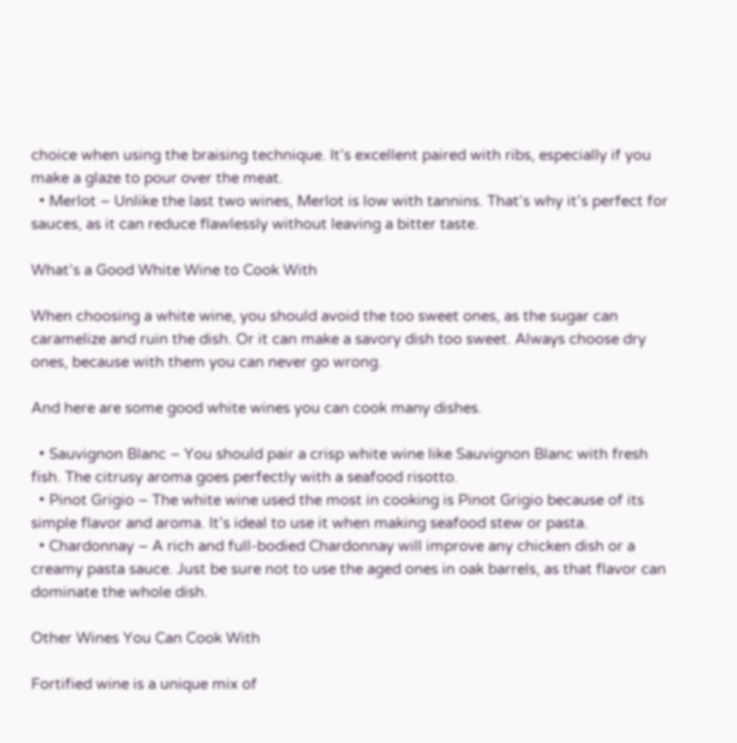choice when using the braising technique. It’s excellent paired with ribs, especially if you make a glaze to pour over the meat.
  • Merlot – Unlike the last two wines, Merlot is low with tannins. That’s why it’s perfect for sauces, as it can reduce flawlessly without leaving a bitter taste.

What’s a Good White Wine to Cook With

When choosing a white wine, you should avoid the too sweet ones, as the sugar can caramelize and ruin the dish. Or it can make a savory dish too sweet. Always choose dry ones, because with them you can never go wrong.

And here are some good white wines you can cook many dishes.

  • Sauvignon Blanc – You should pair a crisp white wine like Sauvignon Blanc with fresh fish. The citrusy aroma goes perfectly with a seafood risotto.
  • Pinot Grigio – The white wine used the most in cooking is Pinot Grigio because of its simple flavor and aroma. It’s ideal to use it when making seafood stew or pasta.
  • Chardonnay – A rich and full-bodied Chardonnay will improve any chicken dish or a creamy pasta sauce. Just be sure not to use the aged ones in oak barrels, as that flavor can dominate the whole dish.

Other Wines You Can Cook With

Fortified wine is a unique mix of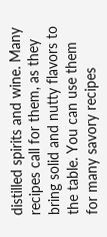distilled spirits and wine. Many recipes call for them, as they bring solid and nutty flavors to the table. You can use them for many savory recipes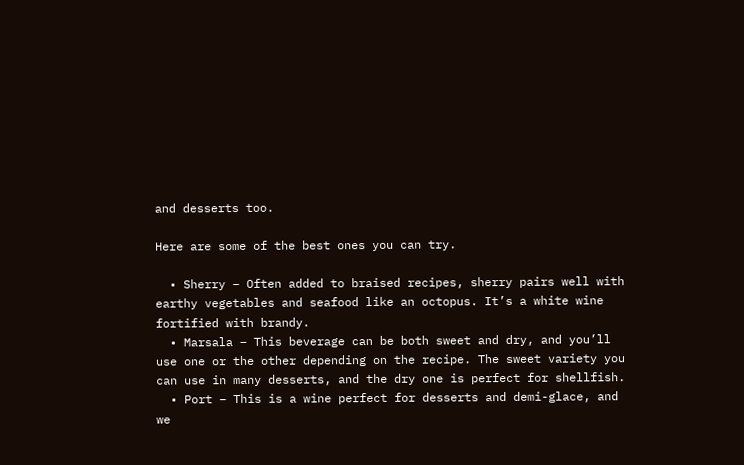and desserts too.

Here are some of the best ones you can try.

  • Sherry – Often added to braised recipes, sherry pairs well with earthy vegetables and seafood like an octopus. It’s a white wine fortified with brandy.
  • Marsala – This beverage can be both sweet and dry, and you’ll use one or the other depending on the recipe. The sweet variety you can use in many desserts, and the dry one is perfect for shellfish.
  • Port – This is a wine perfect for desserts and demi-glace, and we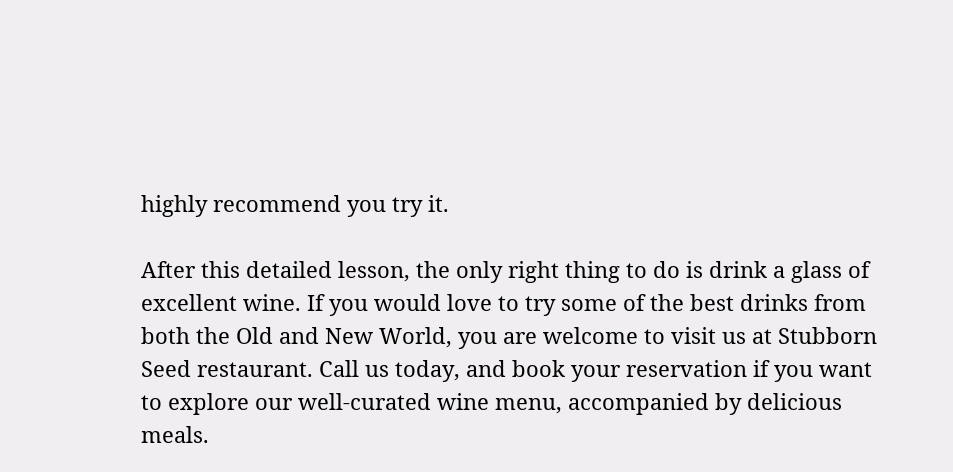highly recommend you try it.

After this detailed lesson, the only right thing to do is drink a glass of excellent wine. If you would love to try some of the best drinks from both the Old and New World, you are welcome to visit us at Stubborn Seed restaurant. Call us today, and book your reservation if you want to explore our well-curated wine menu, accompanied by delicious meals.